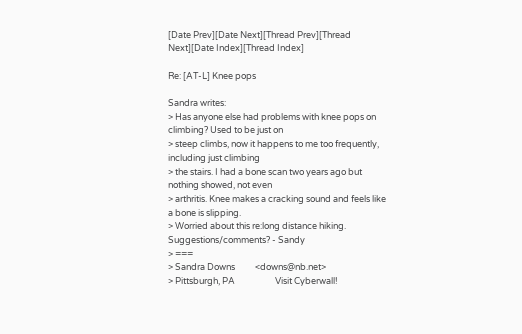[Date Prev][Date Next][Thread Prev][Thread Next][Date Index][Thread Index]

Re: [AT-L] Knee pops

Sandra writes:
> Has anyone else had problems with knee pops on climbing? Used to be just on
> steep climbs, now it happens to me too frequently, including just climbing
> the stairs. I had a bone scan two years ago but nothing showed, not even
> arthritis. Knee makes a cracking sound and feels like a bone is slipping.
> Worried about this re:long distance hiking. Suggestions/comments? - Sandy
> ===
> Sandra Downs          <downs@nb.net>
> Pittsburgh, PA                    Visit Cyberwall!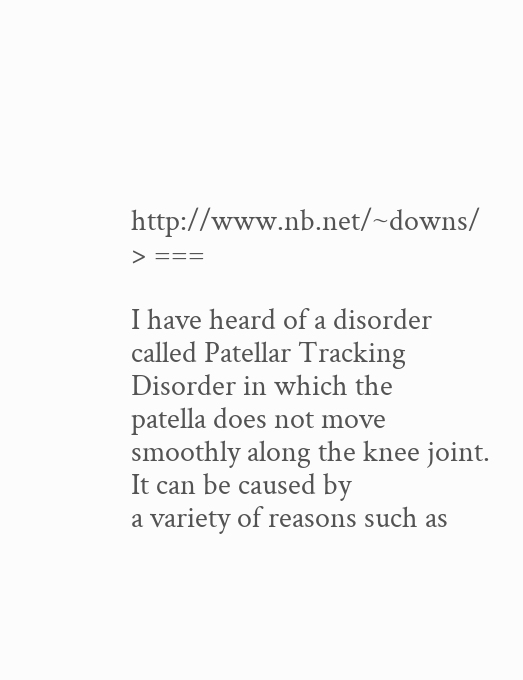http://www.nb.net/~downs/
> ===

I have heard of a disorder called Patellar Tracking Disorder in which the
patella does not move smoothly along the knee joint.  It can be caused by
a variety of reasons such as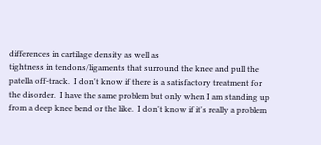differences in cartilage density as well as
tightness in tendons/ligaments that surround the knee and pull the
patella off-track.  I don't know if there is a satisfactory treatment for
the disorder.  I have the same problem but only when I am standing up
from a deep knee bend or the like.  I don't know if it's really a problem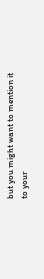but you might want to mention it to your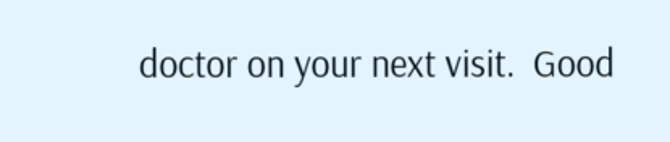doctor on your next visit.  Good